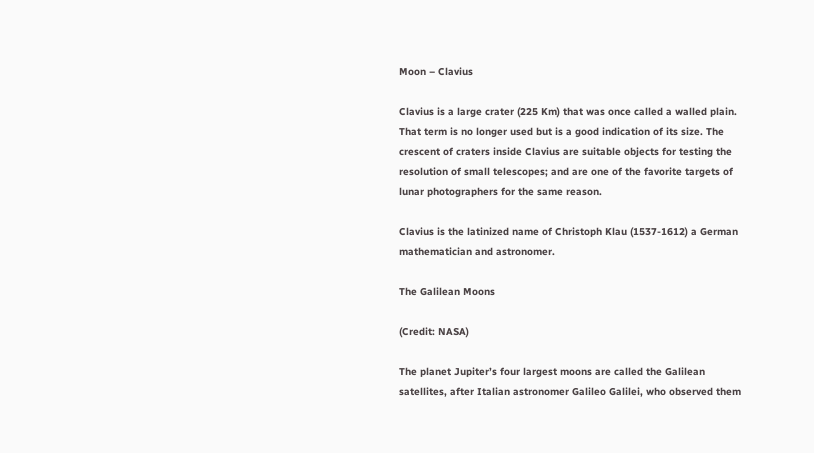Moon – Clavius

Clavius is a large crater (225 Km) that was once called a walled plain. That term is no longer used but is a good indication of its size. The crescent of craters inside Clavius are suitable objects for testing the resolution of small telescopes; and are one of the favorite targets of lunar photographers for the same reason.

Clavius is the latinized name of Christoph Klau (1537-1612) a German mathematician and astronomer.

The Galilean Moons

(Credit: NASA)

The planet Jupiter’s four largest moons are called the Galilean satellites, after Italian astronomer Galileo Galilei, who observed them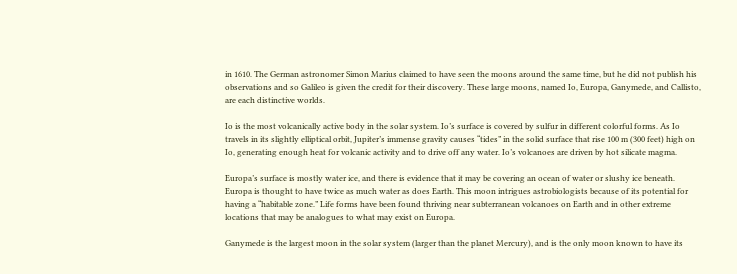in 1610. The German astronomer Simon Marius claimed to have seen the moons around the same time, but he did not publish his observations and so Galileo is given the credit for their discovery. These large moons, named Io, Europa, Ganymede, and Callisto, are each distinctive worlds.

Io is the most volcanically active body in the solar system. Io’s surface is covered by sulfur in different colorful forms. As Io travels in its slightly elliptical orbit, Jupiter’s immense gravity causes “tides” in the solid surface that rise 100 m (300 feet) high on Io, generating enough heat for volcanic activity and to drive off any water. Io’s volcanoes are driven by hot silicate magma.

Europa’s surface is mostly water ice, and there is evidence that it may be covering an ocean of water or slushy ice beneath. Europa is thought to have twice as much water as does Earth. This moon intrigues astrobiologists because of its potential for having a “habitable zone.” Life forms have been found thriving near subterranean volcanoes on Earth and in other extreme locations that may be analogues to what may exist on Europa.

Ganymede is the largest moon in the solar system (larger than the planet Mercury), and is the only moon known to have its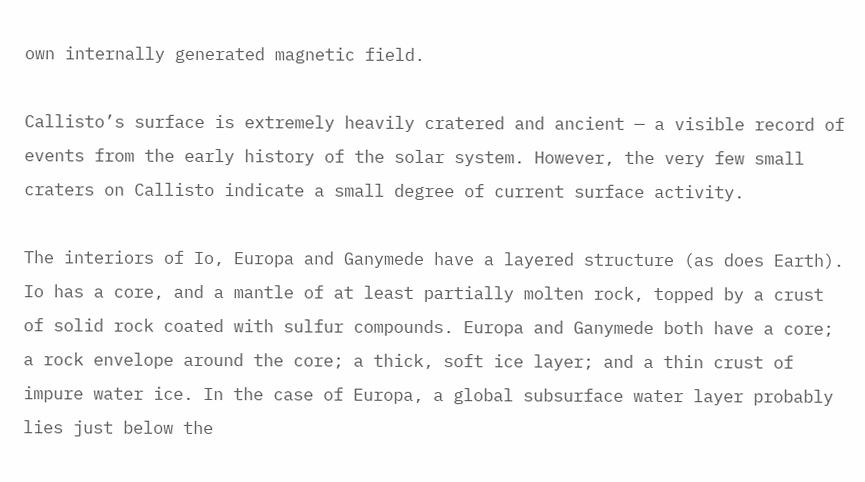own internally generated magnetic field.

Callisto’s surface is extremely heavily cratered and ancient — a visible record of events from the early history of the solar system. However, the very few small craters on Callisto indicate a small degree of current surface activity.

The interiors of Io, Europa and Ganymede have a layered structure (as does Earth). Io has a core, and a mantle of at least partially molten rock, topped by a crust of solid rock coated with sulfur compounds. Europa and Ganymede both have a core; a rock envelope around the core; a thick, soft ice layer; and a thin crust of impure water ice. In the case of Europa, a global subsurface water layer probably lies just below the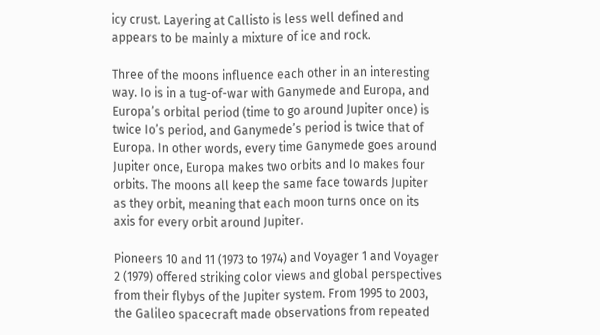icy crust. Layering at Callisto is less well defined and appears to be mainly a mixture of ice and rock.

Three of the moons influence each other in an interesting way. Io is in a tug-of-war with Ganymede and Europa, and Europa’s orbital period (time to go around Jupiter once) is twice Io’s period, and Ganymede’s period is twice that of Europa. In other words, every time Ganymede goes around Jupiter once, Europa makes two orbits and Io makes four orbits. The moons all keep the same face towards Jupiter as they orbit, meaning that each moon turns once on its axis for every orbit around Jupiter.

Pioneers 10 and 11 (1973 to 1974) and Voyager 1 and Voyager 2 (1979) offered striking color views and global perspectives from their flybys of the Jupiter system. From 1995 to 2003, the Galileo spacecraft made observations from repeated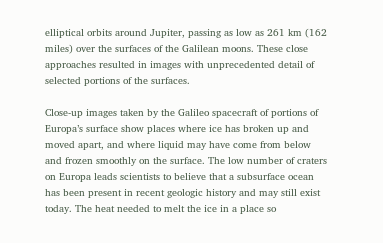elliptical orbits around Jupiter, passing as low as 261 km (162 miles) over the surfaces of the Galilean moons. These close approaches resulted in images with unprecedented detail of selected portions of the surfaces.

Close-up images taken by the Galileo spacecraft of portions of Europa’s surface show places where ice has broken up and moved apart, and where liquid may have come from below and frozen smoothly on the surface. The low number of craters on Europa leads scientists to believe that a subsurface ocean has been present in recent geologic history and may still exist today. The heat needed to melt the ice in a place so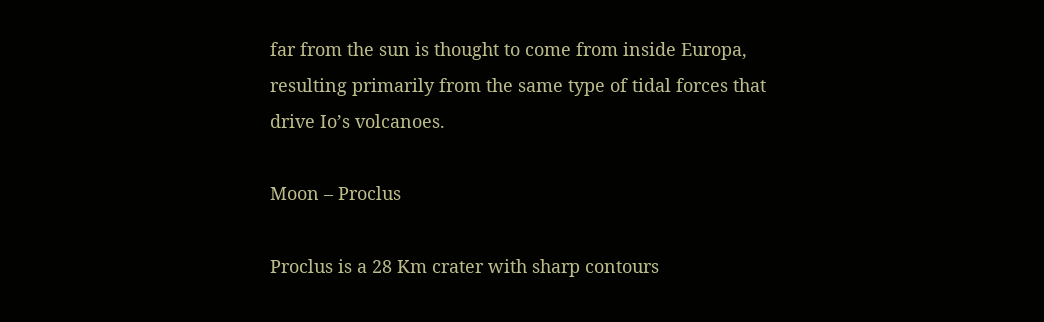far from the sun is thought to come from inside Europa, resulting primarily from the same type of tidal forces that drive Io’s volcanoes.

Moon – Proclus

Proclus is a 28 Km crater with sharp contours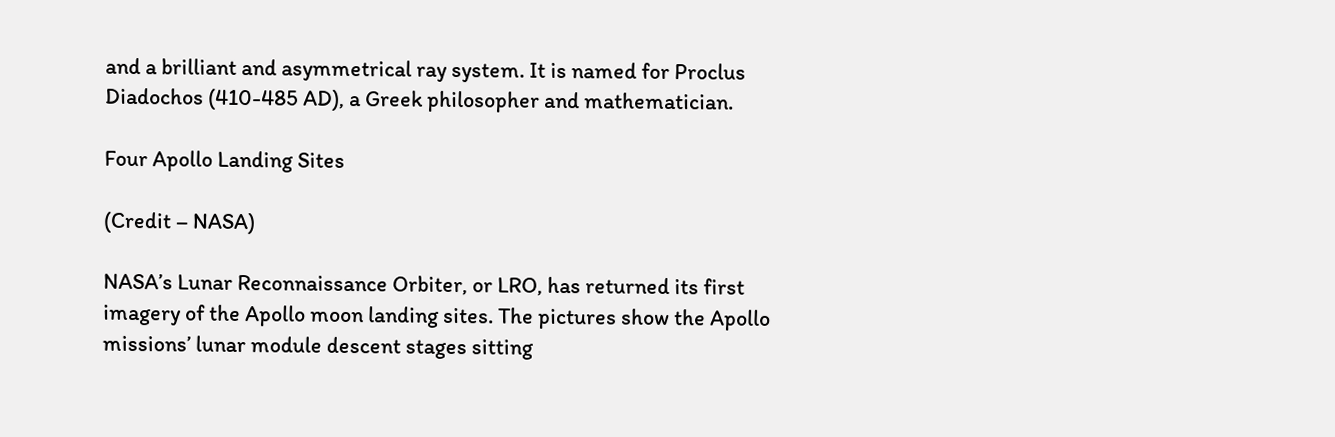and a brilliant and asymmetrical ray system. It is named for Proclus Diadochos (410-485 AD), a Greek philosopher and mathematician.

Four Apollo Landing Sites

(Credit – NASA)

NASA’s Lunar Reconnaissance Orbiter, or LRO, has returned its first imagery of the Apollo moon landing sites. The pictures show the Apollo missions’ lunar module descent stages sitting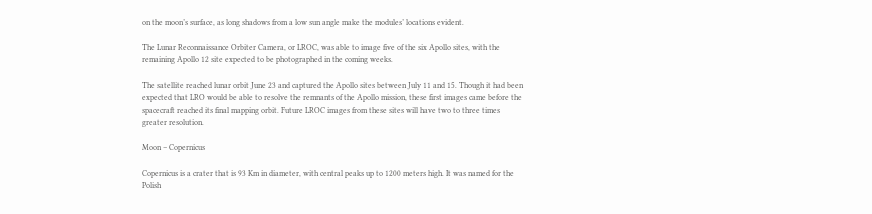on the moon’s surface, as long shadows from a low sun angle make the modules’ locations evident.

The Lunar Reconnaissance Orbiter Camera, or LROC, was able to image five of the six Apollo sites, with the remaining Apollo 12 site expected to be photographed in the coming weeks.

The satellite reached lunar orbit June 23 and captured the Apollo sites between July 11 and 15. Though it had been expected that LRO would be able to resolve the remnants of the Apollo mission, these first images came before the spacecraft reached its final mapping orbit. Future LROC images from these sites will have two to three times greater resolution.

Moon – Copernicus

Copernicus is a crater that is 93 Km in diameter, with central peaks up to 1200 meters high. It was named for the Polish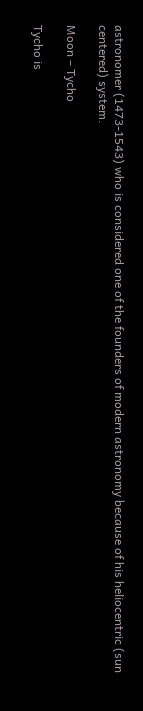astronomer (1473-1543) who is considered one of the founders of modern astronomy because of his heliocentric (sun centered) system.

Moon – Tycho

Tycho is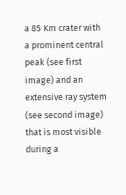a 85 Km crater with a prominent central peak (see first image) and an extensive ray system (see second image) that is most visible during a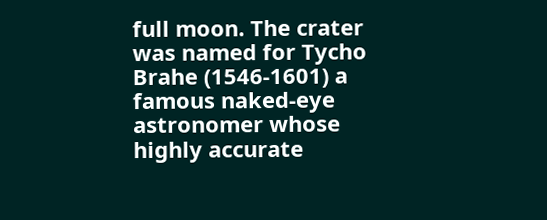full moon. The crater was named for Tycho Brahe (1546-1601) a famous naked-eye astronomer whose highly accurate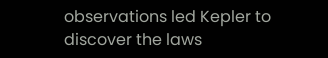observations led Kepler to discover the laws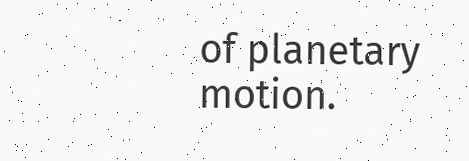of planetary motion.